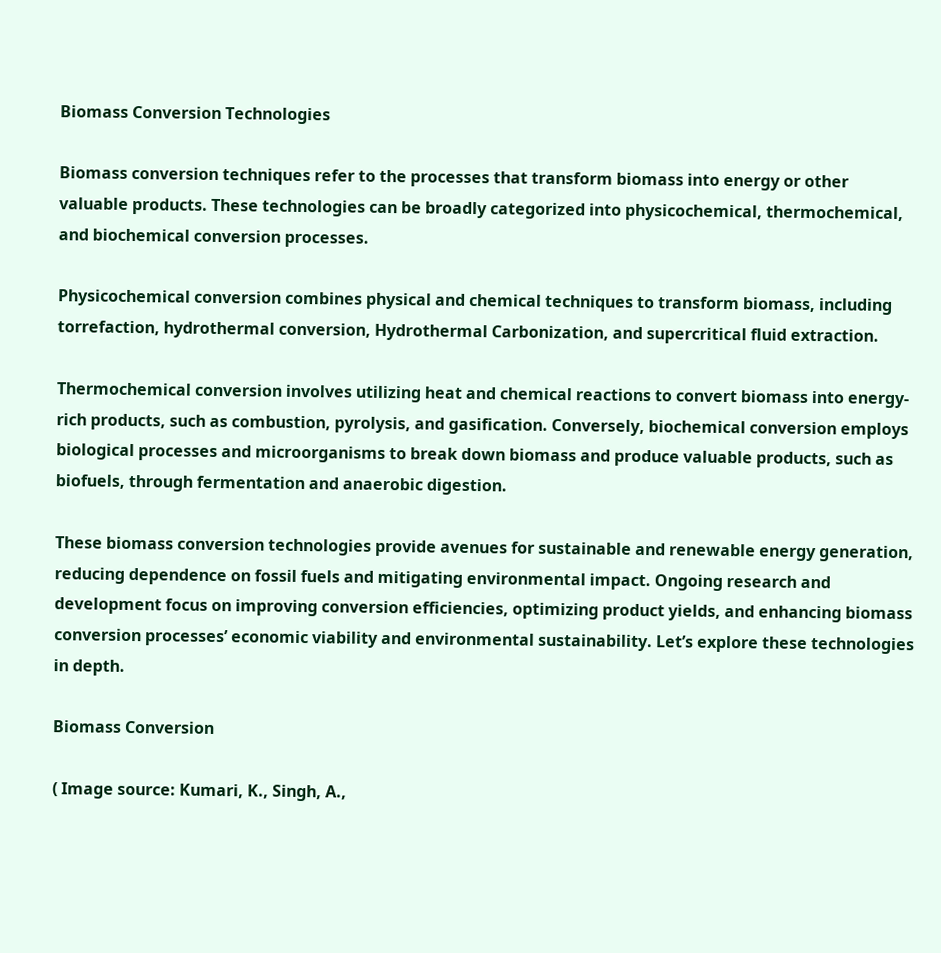Biomass Conversion Technologies

Biomass conversion techniques refer to the processes that transform biomass into energy or other valuable products. These technologies can be broadly categorized into physicochemical, thermochemical, and biochemical conversion processes.

Physicochemical conversion combines physical and chemical techniques to transform biomass, including torrefaction, hydrothermal conversion, Hydrothermal Carbonization, and supercritical fluid extraction.

Thermochemical conversion involves utilizing heat and chemical reactions to convert biomass into energy-rich products, such as combustion, pyrolysis, and gasification. Conversely, biochemical conversion employs biological processes and microorganisms to break down biomass and produce valuable products, such as biofuels, through fermentation and anaerobic digestion.

These biomass conversion technologies provide avenues for sustainable and renewable energy generation, reducing dependence on fossil fuels and mitigating environmental impact. Ongoing research and development focus on improving conversion efficiencies, optimizing product yields, and enhancing biomass conversion processes’ economic viability and environmental sustainability. Let’s explore these technologies in depth.

Biomass Conversion

( Image source: Kumari, K., Singh, A.,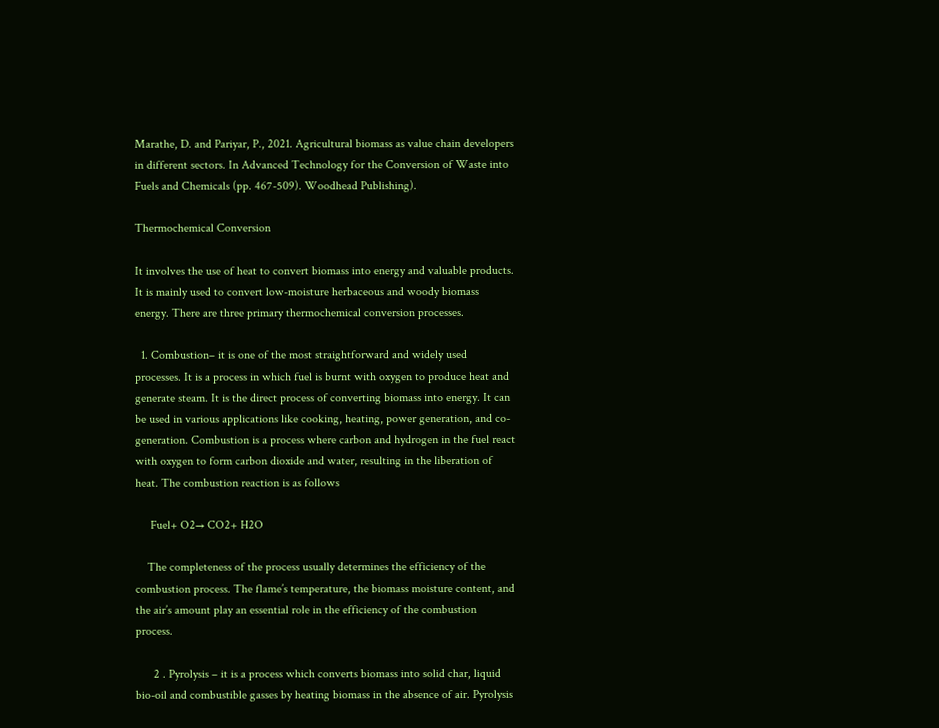Marathe, D. and Pariyar, P., 2021. Agricultural biomass as value chain developers in different sectors. In Advanced Technology for the Conversion of Waste into Fuels and Chemicals (pp. 467-509). Woodhead Publishing).

Thermochemical Conversion

It involves the use of heat to convert biomass into energy and valuable products. It is mainly used to convert low-moisture herbaceous and woody biomass energy. There are three primary thermochemical conversion processes.

  1. Combustion– it is one of the most straightforward and widely used processes. It is a process in which fuel is burnt with oxygen to produce heat and generate steam. It is the direct process of converting biomass into energy. It can be used in various applications like cooking, heating, power generation, and co-generation. Combustion is a process where carbon and hydrogen in the fuel react with oxygen to form carbon dioxide and water, resulting in the liberation of heat. The combustion reaction is as follows

     Fuel+ O2→ CO2+ H2O

    The completeness of the process usually determines the efficiency of the combustion process. The flame’s temperature, the biomass moisture content, and the air’s amount play an essential role in the efficiency of the combustion process.

      2 . Pyrolysis – it is a process which converts biomass into solid char, liquid bio-oil and combustible gasses by heating biomass in the absence of air. Pyrolysis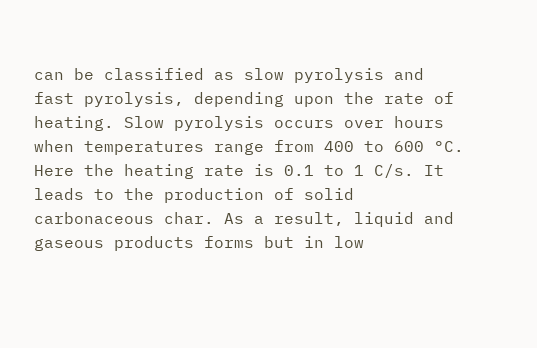can be classified as slow pyrolysis and fast pyrolysis, depending upon the rate of heating. Slow pyrolysis occurs over hours when temperatures range from 400 to 600 °C. Here the heating rate is 0.1 to 1 C/s. It leads to the production of solid carbonaceous char. As a result, liquid and gaseous products forms but in low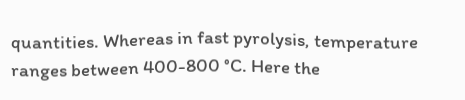quantities. Whereas in fast pyrolysis, temperature ranges between 400-800 °C. Here the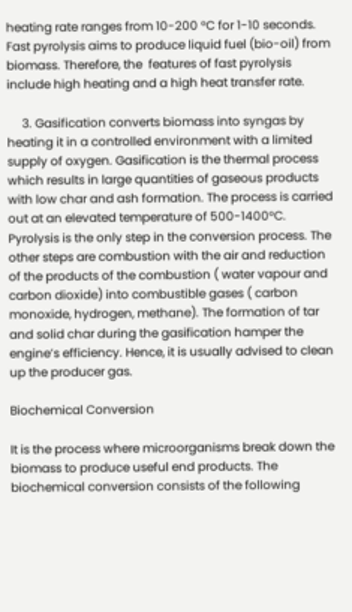heating rate ranges from 10-200 °C for 1-10 seconds. Fast pyrolysis aims to produce liquid fuel (bio-oil) from biomass. Therefore, the  features of fast pyrolysis include high heating and a high heat transfer rate.

     3. Gasification converts biomass into syngas by heating it in a controlled environment with a limited supply of oxygen. Gasification is the thermal process which results in large quantities of gaseous products with low char and ash formation. The process is carried out at an elevated temperature of 500-1400°C. Pyrolysis is the only step in the conversion process. The other steps are combustion with the air and reduction of the products of the combustion ( water vapour and carbon dioxide) into combustible gases ( carbon monoxide, hydrogen, methane). The formation of tar and solid char during the gasification hamper the engine’s efficiency. Hence, it is usually advised to clean up the producer gas.

Biochemical Conversion

It is the process where microorganisms break down the biomass to produce useful end products. The biochemical conversion consists of the following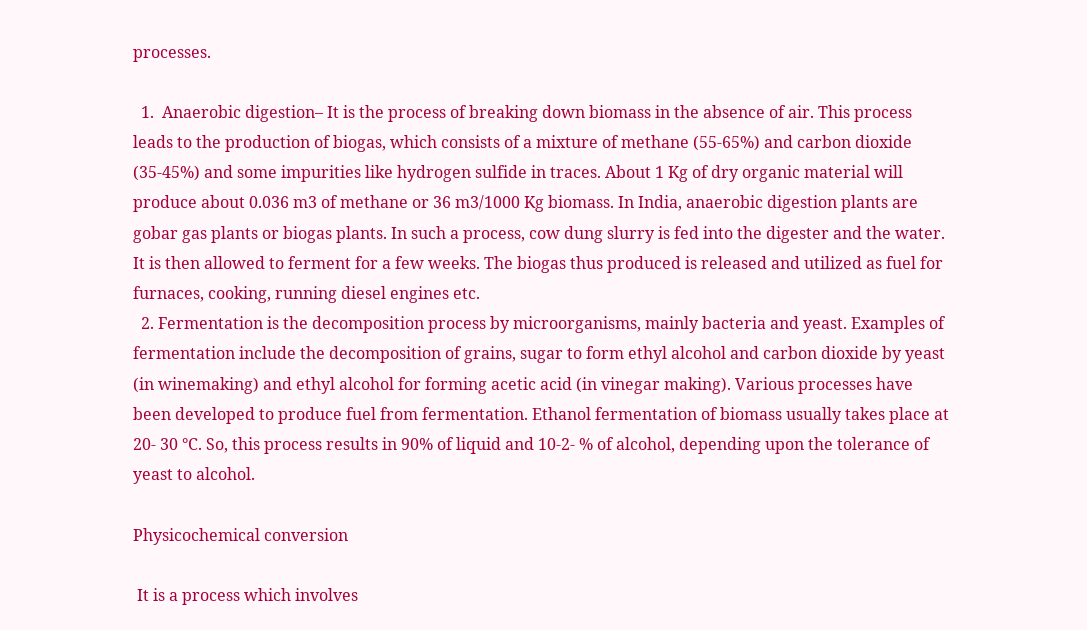processes.

  1.  Anaerobic digestion– It is the process of breaking down biomass in the absence of air. This process leads to the production of biogas, which consists of a mixture of methane (55-65%) and carbon dioxide (35-45%) and some impurities like hydrogen sulfide in traces. About 1 Kg of dry organic material will produce about 0.036 m3 of methane or 36 m3/1000 Kg biomass. In India, anaerobic digestion plants are gobar gas plants or biogas plants. In such a process, cow dung slurry is fed into the digester and the water. It is then allowed to ferment for a few weeks. The biogas thus produced is released and utilized as fuel for furnaces, cooking, running diesel engines etc.
  2. Fermentation is the decomposition process by microorganisms, mainly bacteria and yeast. Examples of fermentation include the decomposition of grains, sugar to form ethyl alcohol and carbon dioxide by yeast (in winemaking) and ethyl alcohol for forming acetic acid (in vinegar making). Various processes have been developed to produce fuel from fermentation. Ethanol fermentation of biomass usually takes place at 20- 30 °C. So, this process results in 90% of liquid and 10-2- % of alcohol, depending upon the tolerance of yeast to alcohol.

Physicochemical conversion

 It is a process which involves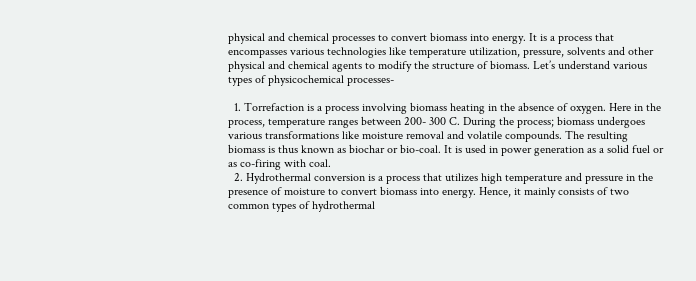physical and chemical processes to convert biomass into energy. It is a process that encompasses various technologies like temperature utilization, pressure, solvents and other physical and chemical agents to modify the structure of biomass. Let’s understand various types of physicochemical processes-

  1. Torrefaction is a process involving biomass heating in the absence of oxygen. Here in the process, temperature ranges between 200- 300 C. During the process; biomass undergoes various transformations like moisture removal and volatile compounds. The resulting biomass is thus known as biochar or bio-coal. It is used in power generation as a solid fuel or as co-firing with coal.
  2. Hydrothermal conversion is a process that utilizes high temperature and pressure in the presence of moisture to convert biomass into energy. Hence, it mainly consists of two common types of hydrothermal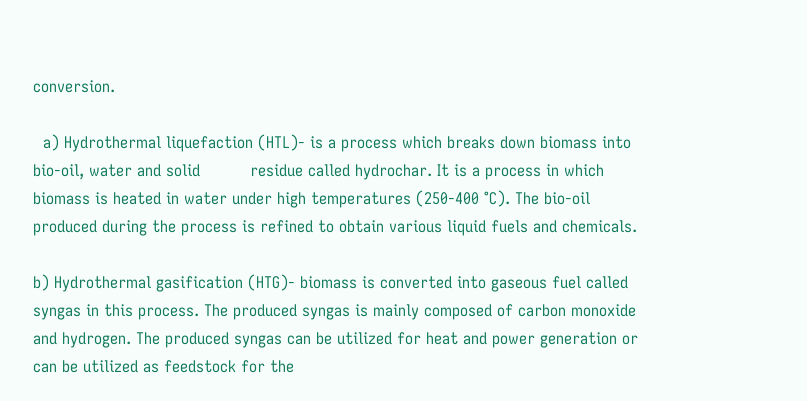conversion.

  a) Hydrothermal liquefaction (HTL)- is a process which breaks down biomass into bio-oil, water and solid          residue called hydrochar. It is a process in which biomass is heated in water under high temperatures (250-400 °C). The bio-oil produced during the process is refined to obtain various liquid fuels and chemicals.

b) Hydrothermal gasification (HTG)- biomass is converted into gaseous fuel called syngas in this process. The produced syngas is mainly composed of carbon monoxide and hydrogen. The produced syngas can be utilized for heat and power generation or can be utilized as feedstock for the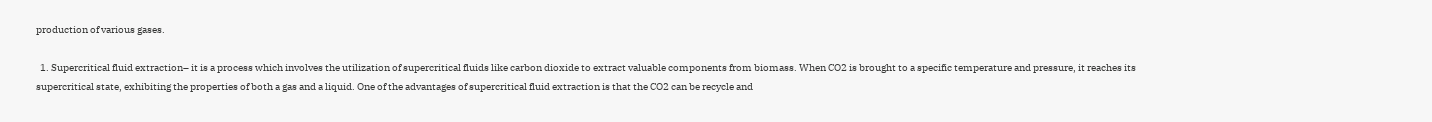production of various gases.

  1. Supercritical fluid extraction– it is a process which involves the utilization of supercritical fluids like carbon dioxide to extract valuable components from biomass. When CO2 is brought to a specific temperature and pressure, it reaches its supercritical state, exhibiting the properties of both a gas and a liquid. One of the advantages of supercritical fluid extraction is that the CO2 can be recycle and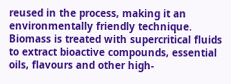reused in the process, making it an environmentally friendly technique. Biomass is treated with supercritical fluids to extract bioactive compounds, essential oils, flavours and other high-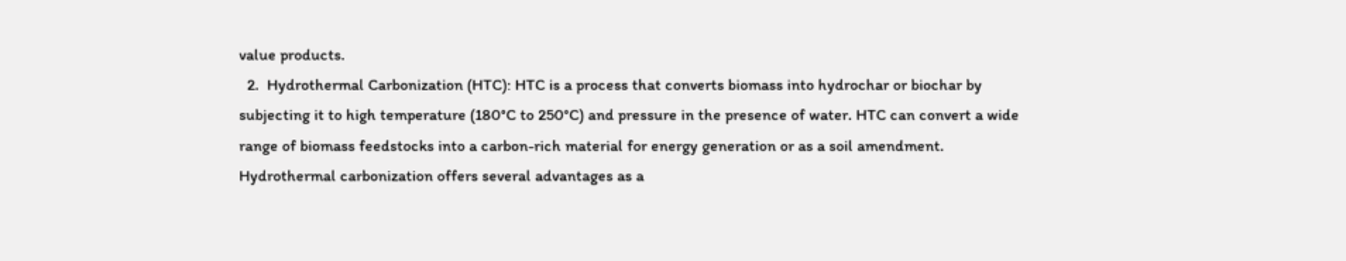value products.
  2.  Hydrothermal Carbonization (HTC): HTC is a process that converts biomass into hydrochar or biochar by subjecting it to high temperature (180°C to 250°C) and pressure in the presence of water. HTC can convert a wide range of biomass feedstocks into a carbon-rich material for energy generation or as a soil amendment. Hydrothermal carbonization offers several advantages as a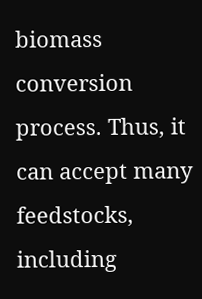biomass conversion process. Thus, it can accept many feedstocks, including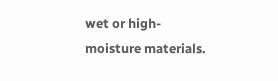wet or high-moisture materials.